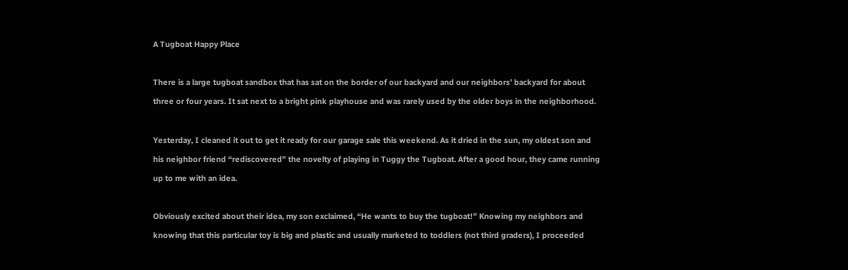A Tugboat Happy Place

There is a large tugboat sandbox that has sat on the border of our backyard and our neighbors’ backyard for about three or four years. It sat next to a bright pink playhouse and was rarely used by the older boys in the neighborhood.

Yesterday, I cleaned it out to get it ready for our garage sale this weekend. As it dried in the sun, my oldest son and his neighbor friend “rediscovered” the novelty of playing in Tuggy the Tugboat. After a good hour, they came running up to me with an idea.

Obviously excited about their idea, my son exclaimed, “He wants to buy the tugboat!” Knowing my neighbors and knowing that this particular toy is big and plastic and usually marketed to toddlers (not third graders), I proceeded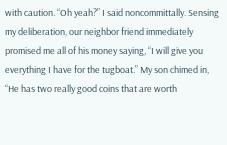with caution. “Oh yeah?” I said noncommittally. Sensing my deliberation, our neighbor friend immediately promised me all of his money saying, “I will give you everything I have for the tugboat.” My son chimed in, “He has two really good coins that are worth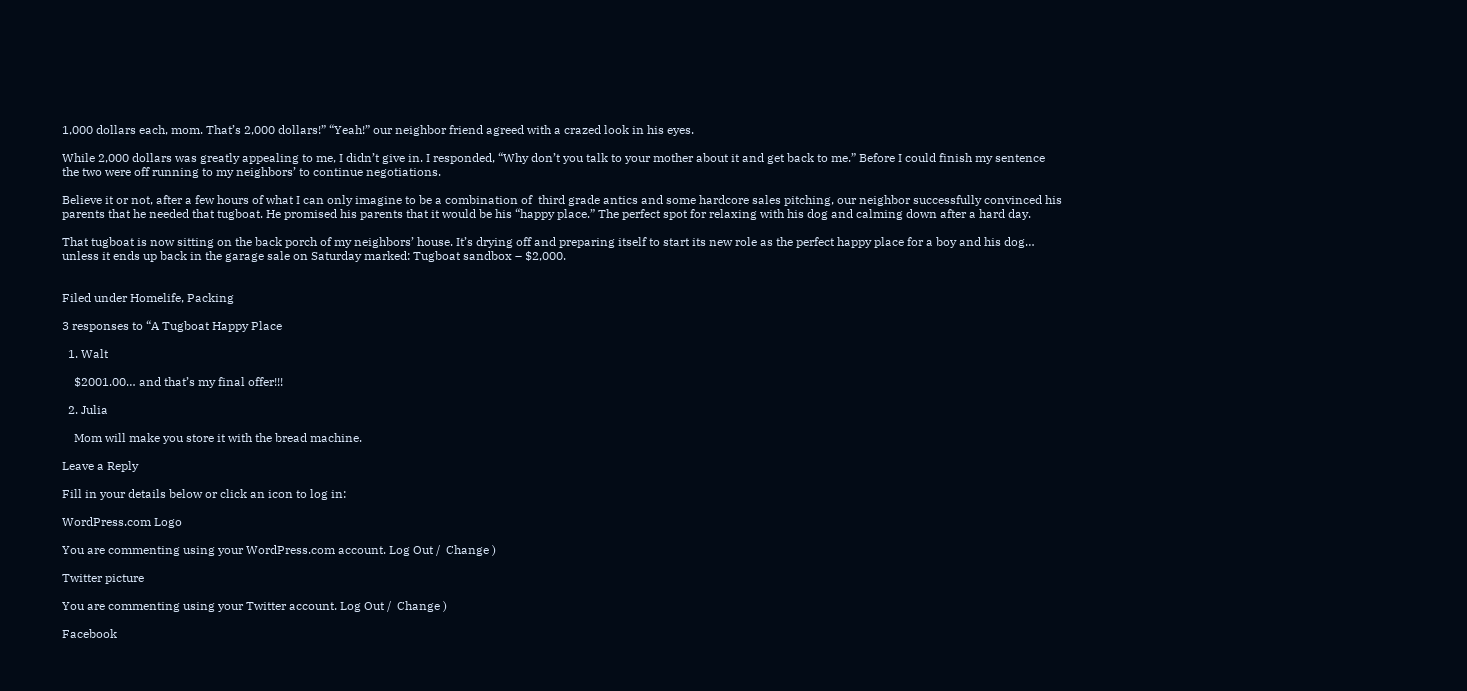1,000 dollars each, mom. That’s 2,000 dollars!” “Yeah!” our neighbor friend agreed with a crazed look in his eyes.

While 2,000 dollars was greatly appealing to me, I didn’t give in. I responded, “Why don’t you talk to your mother about it and get back to me.” Before I could finish my sentence the two were off running to my neighbors’ to continue negotiations.

Believe it or not, after a few hours of what I can only imagine to be a combination of  third grade antics and some hardcore sales pitching, our neighbor successfully convinced his parents that he needed that tugboat. He promised his parents that it would be his “happy place.” The perfect spot for relaxing with his dog and calming down after a hard day.

That tugboat is now sitting on the back porch of my neighbors’ house. It’s drying off and preparing itself to start its new role as the perfect happy place for a boy and his dog… unless it ends up back in the garage sale on Saturday marked: Tugboat sandbox – $2,000.


Filed under Homelife, Packing

3 responses to “A Tugboat Happy Place

  1. Walt

    $2001.00… and that’s my final offer!!!

  2. Julia

    Mom will make you store it with the bread machine.

Leave a Reply

Fill in your details below or click an icon to log in:

WordPress.com Logo

You are commenting using your WordPress.com account. Log Out /  Change )

Twitter picture

You are commenting using your Twitter account. Log Out /  Change )

Facebook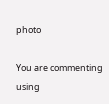photo

You are commenting using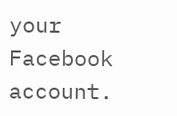your Facebook account.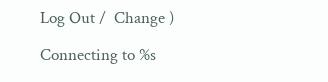Log Out /  Change )

Connecting to %s